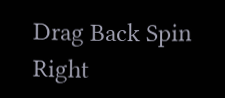Drag Back Spin Right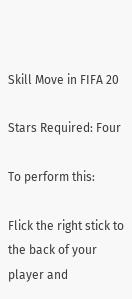Skill Move in FIFA 20

Stars Required: Four

To perform this:

Flick the right stick to the back of your player and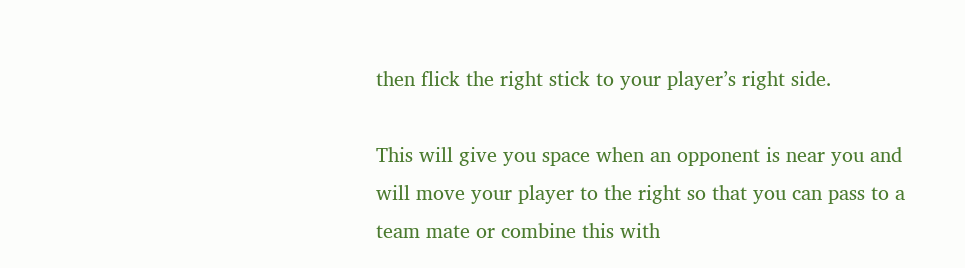then flick the right stick to your player’s right side.

This will give you space when an opponent is near you and will move your player to the right so that you can pass to a team mate or combine this with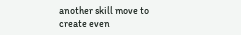another skill move to create even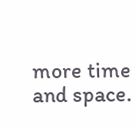more time and space.